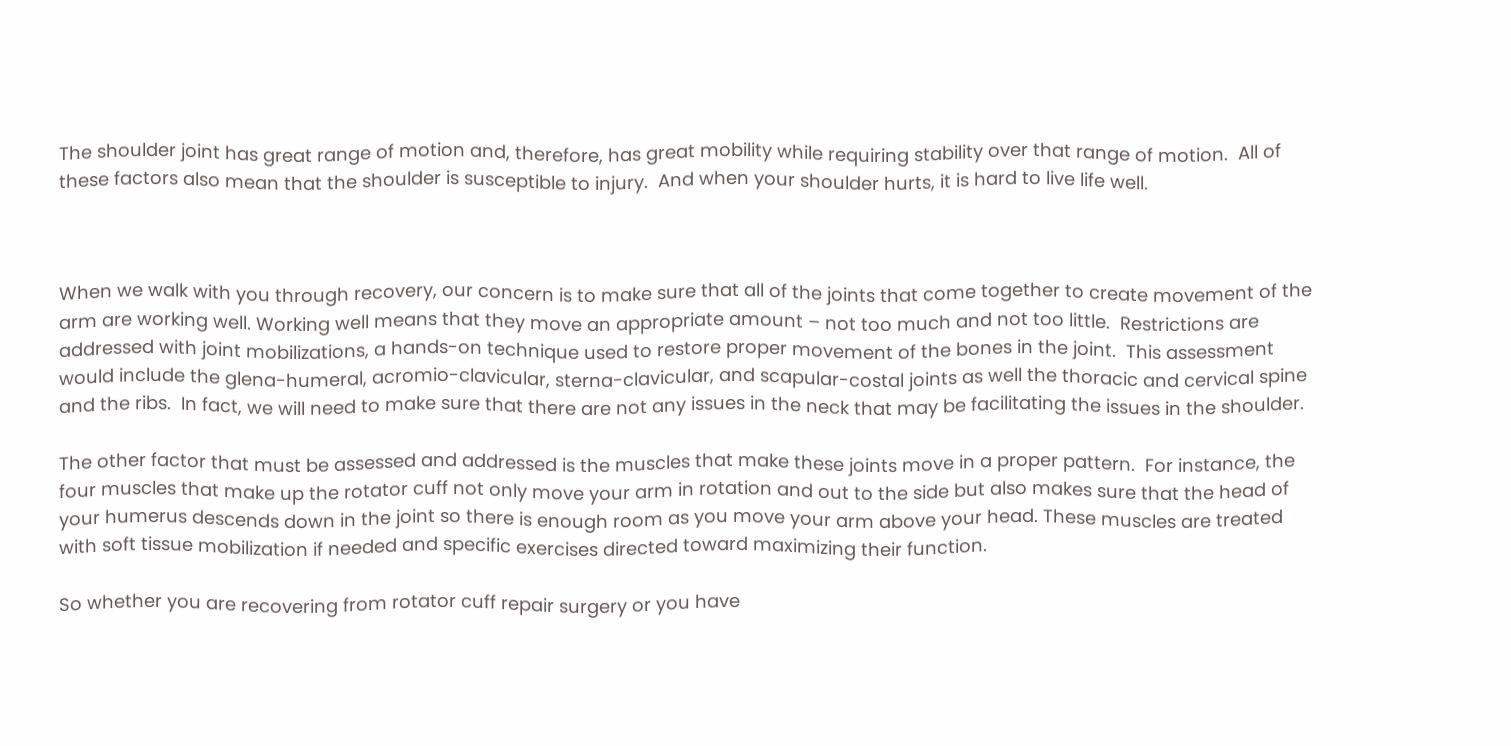The shoulder joint has great range of motion and, therefore, has great mobility while requiring stability over that range of motion.  All of these factors also mean that the shoulder is susceptible to injury.  And when your shoulder hurts, it is hard to live life well.



When we walk with you through recovery, our concern is to make sure that all of the joints that come together to create movement of the arm are working well. Working well means that they move an appropriate amount – not too much and not too little.  Restrictions are addressed with joint mobilizations, a hands-on technique used to restore proper movement of the bones in the joint.  This assessment would include the glena-humeral, acromio-clavicular, sterna-clavicular, and scapular-costal joints as well the thoracic and cervical spine and the ribs.  In fact, we will need to make sure that there are not any issues in the neck that may be facilitating the issues in the shoulder.

The other factor that must be assessed and addressed is the muscles that make these joints move in a proper pattern.  For instance, the four muscles that make up the rotator cuff not only move your arm in rotation and out to the side but also makes sure that the head of your humerus descends down in the joint so there is enough room as you move your arm above your head. These muscles are treated with soft tissue mobilization if needed and specific exercises directed toward maximizing their function.

So whether you are recovering from rotator cuff repair surgery or you have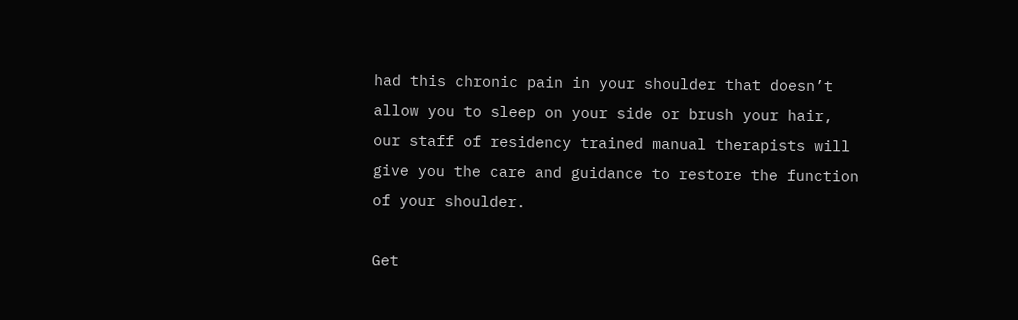had this chronic pain in your shoulder that doesn’t allow you to sleep on your side or brush your hair, our staff of residency trained manual therapists will give you the care and guidance to restore the function of your shoulder.

Get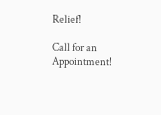Relief!

Call for an Appointment!